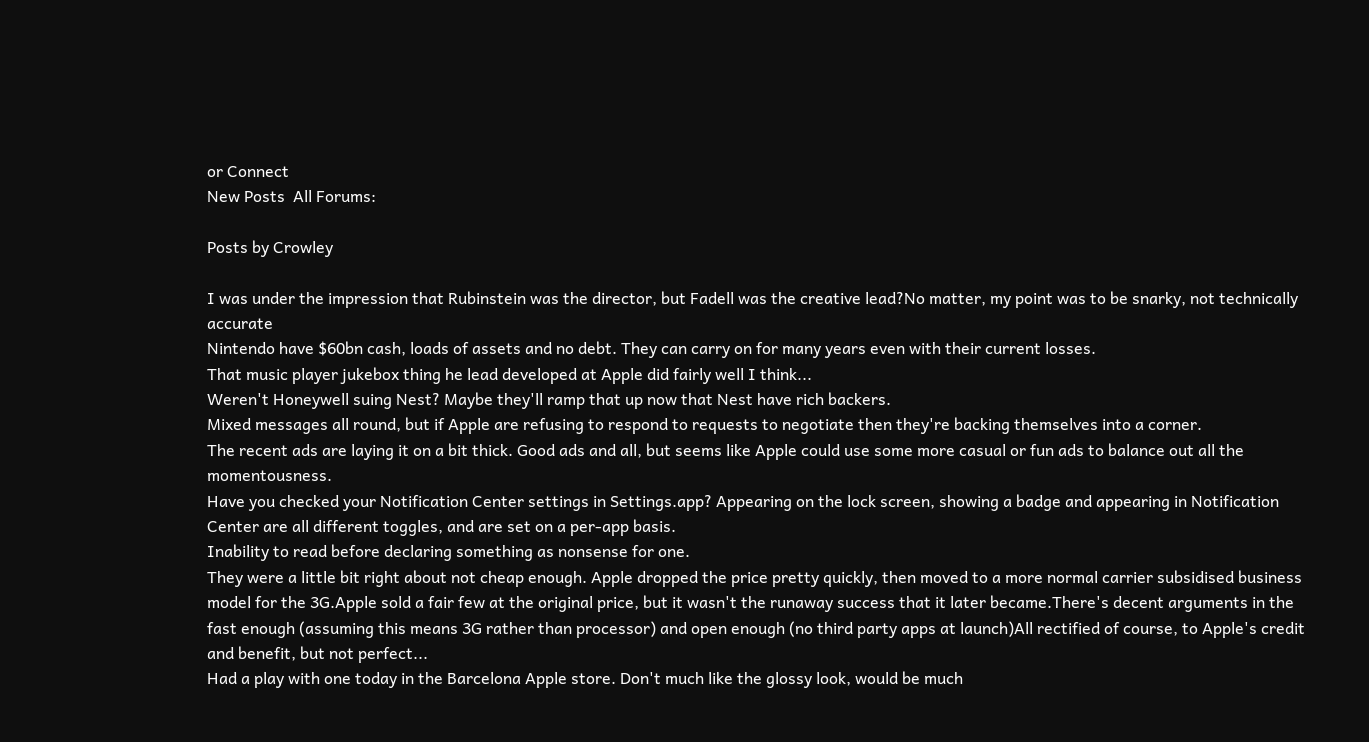or Connect
New Posts  All Forums:

Posts by Crowley

I was under the impression that Rubinstein was the director, but Fadell was the creative lead?No matter, my point was to be snarky, not technically accurate
Nintendo have $60bn cash, loads of assets and no debt. They can carry on for many years even with their current losses.
That music player jukebox thing he lead developed at Apple did fairly well I think...
Weren't Honeywell suing Nest? Maybe they'll ramp that up now that Nest have rich backers.
Mixed messages all round, but if Apple are refusing to respond to requests to negotiate then they're backing themselves into a corner.
The recent ads are laying it on a bit thick. Good ads and all, but seems like Apple could use some more casual or fun ads to balance out all the momentousness.
Have you checked your Notification Center settings in Settings.app? Appearing on the lock screen, showing a badge and appearing in Notification Center are all different toggles, and are set on a per-app basis.
Inability to read before declaring something as nonsense for one.
They were a little bit right about not cheap enough. Apple dropped the price pretty quickly, then moved to a more normal carrier subsidised business model for the 3G.Apple sold a fair few at the original price, but it wasn't the runaway success that it later became.There's decent arguments in the fast enough (assuming this means 3G rather than processor) and open enough (no third party apps at launch)All rectified of course, to Apple's credit and benefit, but not perfect...
Had a play with one today in the Barcelona Apple store. Don't much like the glossy look, would be much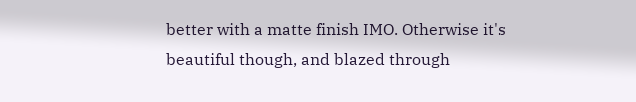better with a matte finish IMO. Otherwise it's beautiful though, and blazed through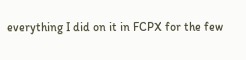everything I did on it in FCPX for the few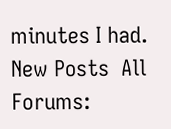minutes I had.
New Posts  All Forums: